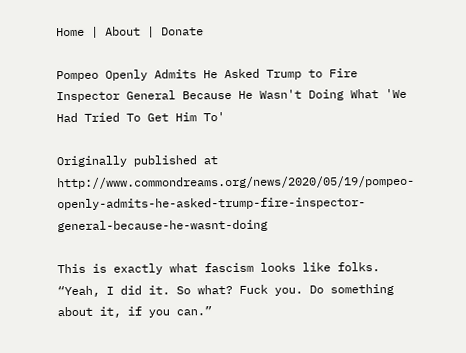Home | About | Donate

Pompeo Openly Admits He Asked Trump to Fire Inspector General Because He Wasn't Doing What 'We Had Tried To Get Him To'

Originally published at http://www.commondreams.org/news/2020/05/19/pompeo-openly-admits-he-asked-trump-fire-inspector-general-because-he-wasnt-doing

This is exactly what fascism looks like folks.
“Yeah, I did it. So what? Fuck you. Do something about it, if you can.”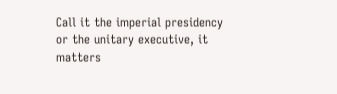Call it the imperial presidency or the unitary executive, it matters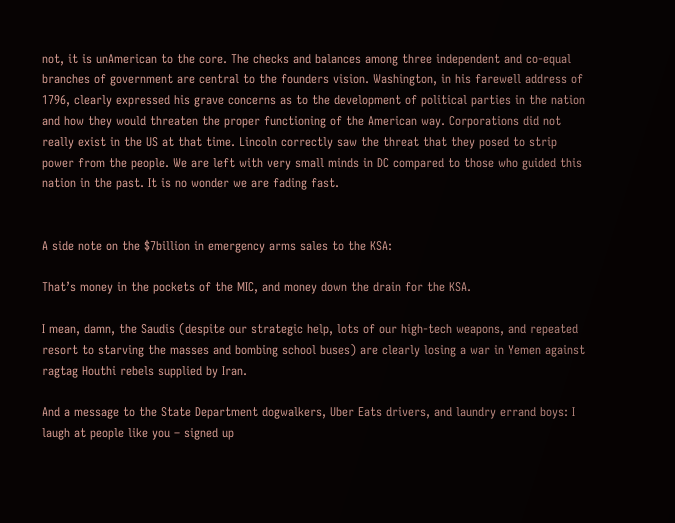not, it is unAmerican to the core. The checks and balances among three independent and co-equal branches of government are central to the founders vision. Washington, in his farewell address of 1796, clearly expressed his grave concerns as to the development of political parties in the nation and how they would threaten the proper functioning of the American way. Corporations did not really exist in the US at that time. Lincoln correctly saw the threat that they posed to strip power from the people. We are left with very small minds in DC compared to those who guided this nation in the past. It is no wonder we are fading fast.


A side note on the $7billion in emergency arms sales to the KSA:

That’s money in the pockets of the MIC, and money down the drain for the KSA.

I mean, damn, the Saudis (despite our strategic help, lots of our high-tech weapons, and repeated resort to starving the masses and bombing school buses) are clearly losing a war in Yemen against ragtag Houthi rebels supplied by Iran.

And a message to the State Department dogwalkers, Uber Eats drivers, and laundry errand boys: I laugh at people like you – signed up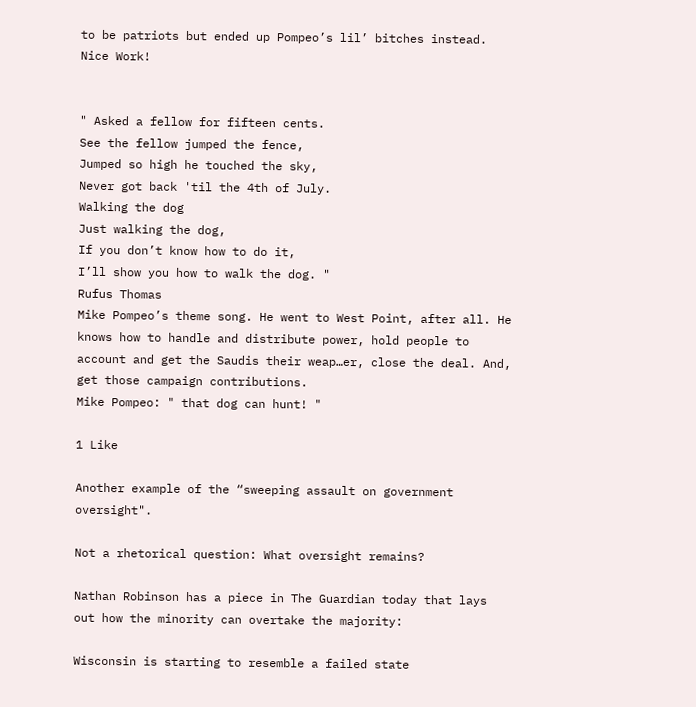to be patriots but ended up Pompeo’s lil’ bitches instead. Nice Work!


" Asked a fellow for fifteen cents.
See the fellow jumped the fence,
Jumped so high he touched the sky,
Never got back 'til the 4th of July.
Walking the dog
Just walking the dog,
If you don’t know how to do it,
I’ll show you how to walk the dog. "
Rufus Thomas
Mike Pompeo’s theme song. He went to West Point, after all. He knows how to handle and distribute power, hold people to account and get the Saudis their weap…er, close the deal. And, get those campaign contributions.
Mike Pompeo: " that dog can hunt! "

1 Like

Another example of the “sweeping assault on government oversight".

Not a rhetorical question: What oversight remains?

Nathan Robinson has a piece in The Guardian today that lays out how the minority can overtake the majority:

Wisconsin is starting to resemble a failed state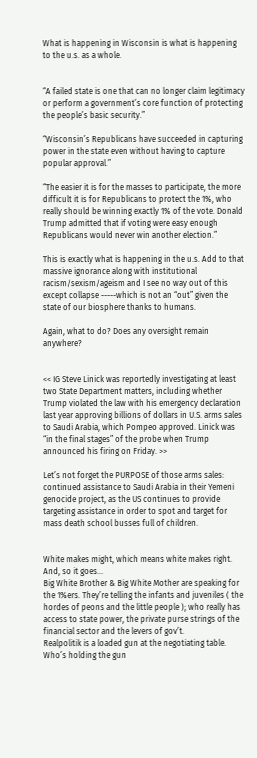What is happening in Wisconsin is what is happening to the u.s. as a whole.


“A failed state is one that can no longer claim legitimacy or perform a government’s core function of protecting the people’s basic security.”

“Wisconsin’s Republicans have succeeded in capturing power in the state even without having to capture popular approval.”

“The easier it is for the masses to participate, the more difficult it is for Republicans to protect the 1%, who really should be winning exactly 1% of the vote. Donald Trump admitted that if voting were easy enough Republicans would never win another election.”

This is exactly what is happening in the u.s. Add to that massive ignorance along with institutional racism/sexism/ageism and I see no way out of this except collapse -----which is not an “out” given the state of our biosphere thanks to humans.

Again, what to do? Does any oversight remain anywhere?


<< IG Steve Linick was reportedly investigating at least two State Department matters, including whether Trump violated the law with his emergency declaration last year approving billions of dollars in U.S. arms sales to Saudi Arabia, which Pompeo approved. Linick was “in the final stages” of the probe when Trump announced his firing on Friday. >>

Let’s not forget the PURPOSE of those arms sales: continued assistance to Saudi Arabia in their Yemeni genocide project, as the US continues to provide targeting assistance in order to spot and target for mass death school busses full of children.


White makes might, which means white makes right. And, so it goes…
Big White Brother & Big White Mother are speaking for the 1%ers. They’re telling the infants and juveniles ( the hordes of peons and the little people ); who really has access to state power, the private purse strings of the financial sector and the levers of gov’t.
Realpolitik is a loaded gun at the negotiating table. Who’s holding the gun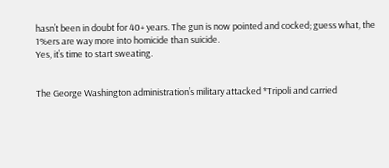hasn’t been in doubt for 40+ years. The gun is now pointed and cocked; guess what, the 1%ers are way more into homicide than suicide.
Yes, it’s time to start sweating.


The George Washington administration’s military attacked *Tripoli and carried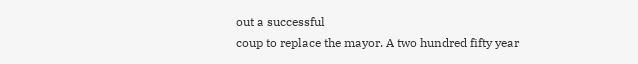out a successful
coup to replace the mayor. A two hundred fifty year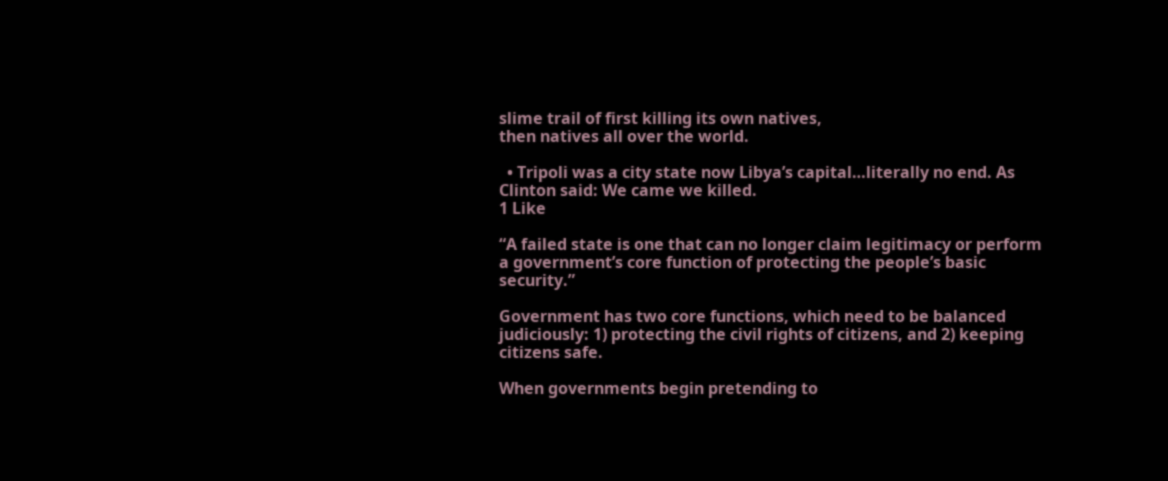slime trail of first killing its own natives,
then natives all over the world.

  • Tripoli was a city state now Libya’s capital…literally no end. As Clinton said: We came we killed.
1 Like

“A failed state is one that can no longer claim legitimacy or perform a government’s core function of protecting the people’s basic security.”

Government has two core functions, which need to be balanced judiciously: 1) protecting the civil rights of citizens, and 2) keeping citizens safe.

When governments begin pretending to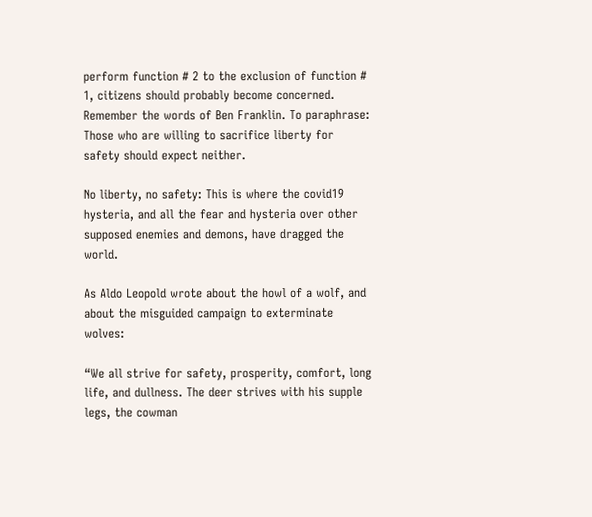perform function # 2 to the exclusion of function # 1, citizens should probably become concerned. Remember the words of Ben Franklin. To paraphrase: Those who are willing to sacrifice liberty for safety should expect neither.

No liberty, no safety: This is where the covid19 hysteria, and all the fear and hysteria over other supposed enemies and demons, have dragged the world.

As Aldo Leopold wrote about the howl of a wolf, and about the misguided campaign to exterminate wolves:

“We all strive for safety, prosperity, comfort, long life, and dullness. The deer strives with his supple legs, the cowman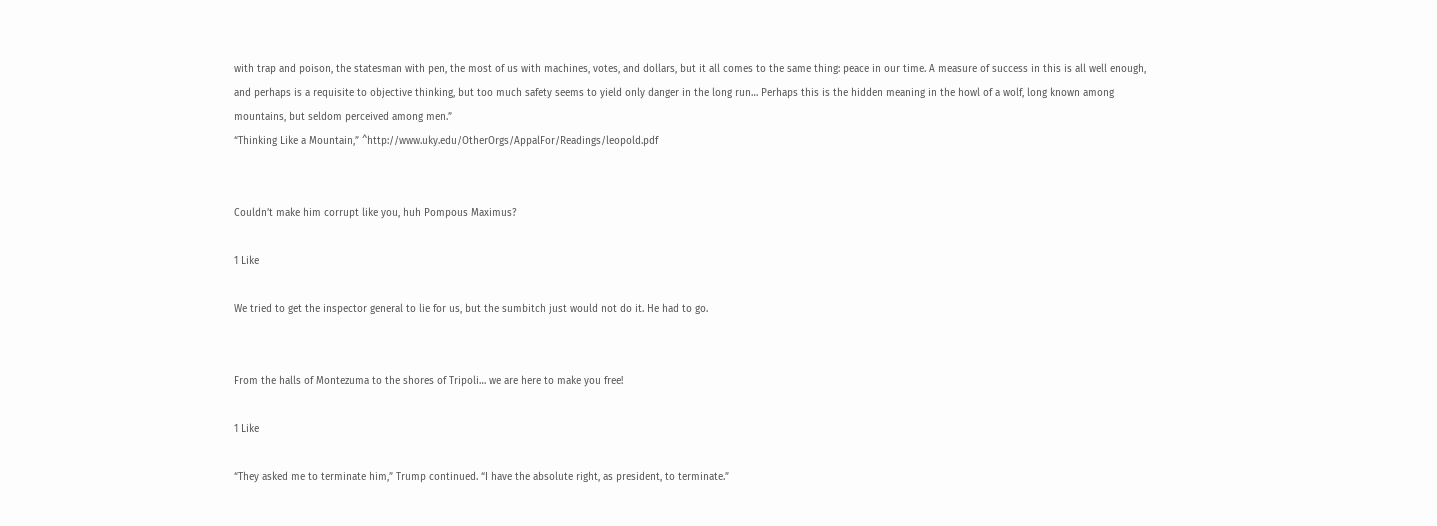with trap and poison, the statesman with pen, the most of us with machines, votes, and dollars, but it all comes to the same thing: peace in our time. A measure of success in this is all well enough, and perhaps is a requisite to objective thinking, but too much safety seems to yield only danger in the long run… Perhaps this is the hidden meaning in the howl of a wolf, long known among mountains, but seldom perceived among men.”
“Thinking Like a Mountain,” ^http://www.uky.edu/OtherOrgs/AppalFor/Readings/leopold.pdf


Couldn’t make him corrupt like you, huh Pompous Maximus?

1 Like

We tried to get the inspector general to lie for us, but the sumbitch just would not do it. He had to go.


From the halls of Montezuma to the shores of Tripoli… we are here to make you free!

1 Like

“They asked me to terminate him,” Trump continued. “I have the absolute right, as president, to terminate.”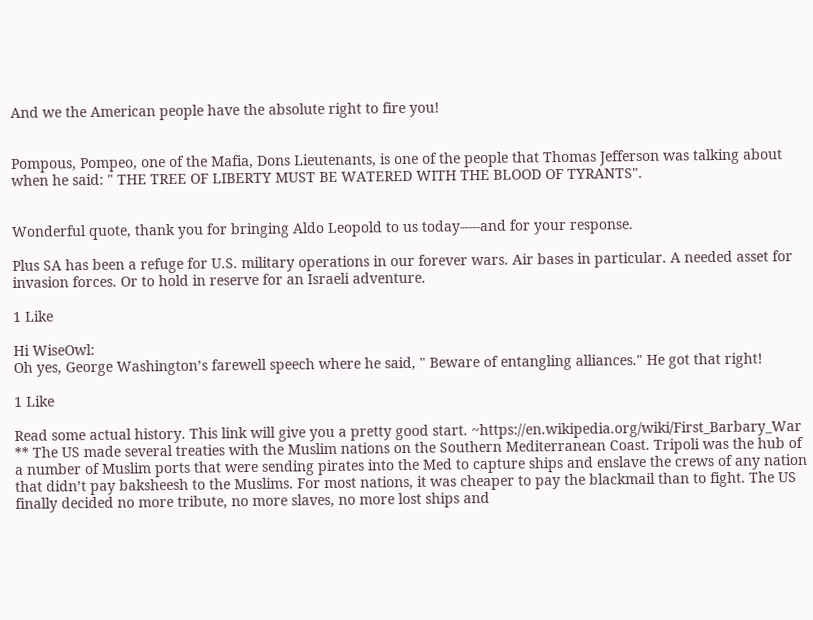And we the American people have the absolute right to fire you!


Pompous, Pompeo, one of the Mafia, Dons Lieutenants, is one of the people that Thomas Jefferson was talking about when he said: " THE TREE OF LIBERTY MUST BE WATERED WITH THE BLOOD OF TYRANTS".


Wonderful quote, thank you for bringing Aldo Leopold to us today-----and for your response.

Plus SA has been a refuge for U.S. military operations in our forever wars. Air bases in particular. A needed asset for invasion forces. Or to hold in reserve for an Israeli adventure.

1 Like

Hi WiseOwl:
Oh yes, George Washington’s farewell speech where he said, " Beware of entangling alliances." He got that right!

1 Like

Read some actual history. This link will give you a pretty good start. ~https://en.wikipedia.org/wiki/First_Barbary_War
** The US made several treaties with the Muslim nations on the Southern Mediterranean Coast. Tripoli was the hub of a number of Muslim ports that were sending pirates into the Med to capture ships and enslave the crews of any nation that didn’t pay baksheesh to the Muslims. For most nations, it was cheaper to pay the blackmail than to fight. The US finally decided no more tribute, no more slaves, no more lost ships and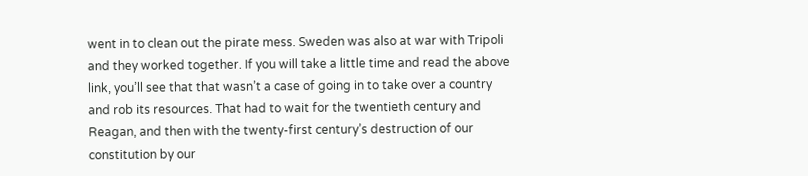went in to clean out the pirate mess. Sweden was also at war with Tripoli and they worked together. If you will take a little time and read the above link, you’ll see that that wasn’t a case of going in to take over a country and rob its resources. That had to wait for the twentieth century and Reagan, and then with the twenty-first century’s destruction of our constitution by our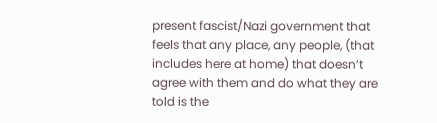present fascist/Nazi government that feels that any place, any people, (that includes here at home) that doesn’t agree with them and do what they are told is the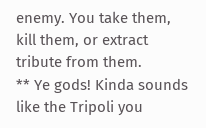enemy. You take them, kill them, or extract tribute from them.
** Ye gods! Kinda sounds like the Tripoli you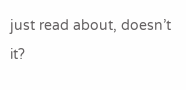just read about, doesn’t it?